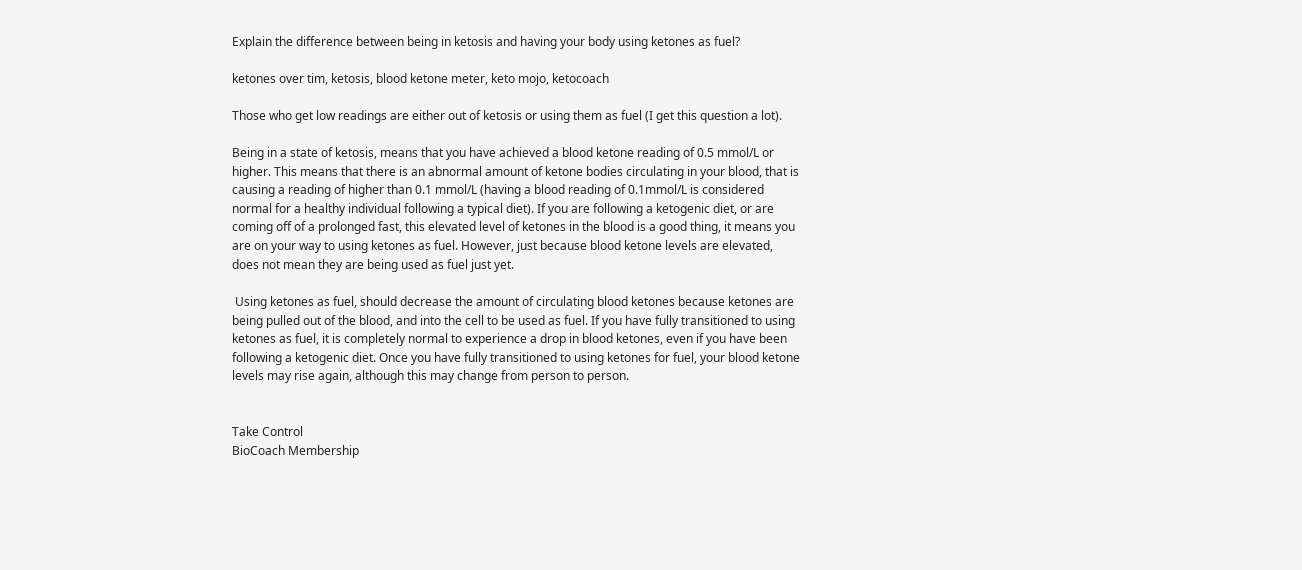Explain the difference between being in ketosis and having your body using ketones as fuel?

ketones over tim, ketosis, blood ketone meter, keto mojo, ketocoach

Those who get low readings are either out of ketosis or using them as fuel (I get this question a lot).

Being in a state of ketosis, means that you have achieved a blood ketone reading of 0.5 mmol/L or higher. This means that there is an abnormal amount of ketone bodies circulating in your blood, that is causing a reading of higher than 0.1 mmol/L (having a blood reading of 0.1mmol/L is considered normal for a healthy individual following a typical diet). If you are following a ketogenic diet, or are coming off of a prolonged fast, this elevated level of ketones in the blood is a good thing, it means you are on your way to using ketones as fuel. However, just because blood ketone levels are elevated, does not mean they are being used as fuel just yet.

 Using ketones as fuel, should decrease the amount of circulating blood ketones because ketones are being pulled out of the blood, and into the cell to be used as fuel. If you have fully transitioned to using ketones as fuel, it is completely normal to experience a drop in blood ketones, even if you have been following a ketogenic diet. Once you have fully transitioned to using ketones for fuel, your blood ketone levels may rise again, although this may change from person to person.


Take Control
BioCoach Membership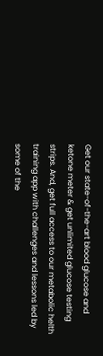Get our state-of-the-art blood glucose and ketone meter & get unlimited glucose testing strips. And, get full access to our metabolic helth training app with challenges and lessons led by some of the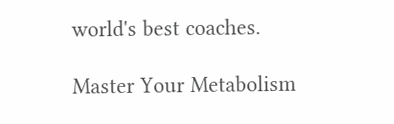world's best coaches.

Master Your Metabolism